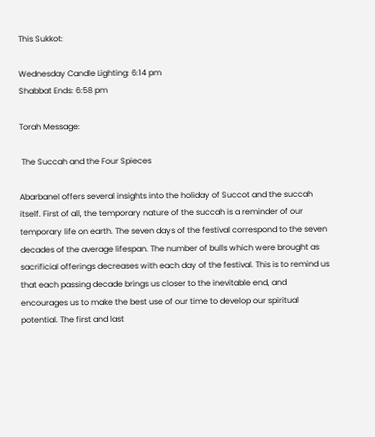This Sukkot:

Wednesday Candle Lighting: 6:14 pm
Shabbat Ends: 6:58 pm

Torah Message:

 The Succah and the Four Spieces

Abarbanel offers several insights into the holiday of Succot and the succah itself. First of all, the temporary nature of the succah is a reminder of our temporary life on earth. The seven days of the festival correspond to the seven decades of the average lifespan. The number of bulls which were brought as sacrificial offerings decreases with each day of the festival. This is to remind us that each passing decade brings us closer to the inevitable end, and encourages us to make the best use of our time to develop our spiritual potential. The first and last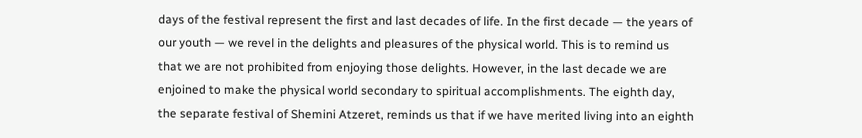days of the festival represent the first and last decades of life. In the first decade — the years of our youth — we revel in the delights and pleasures of the physical world. This is to remind us that we are not prohibited from enjoying those delights. However, in the last decade we are enjoined to make the physical world secondary to spiritual accomplishments. The eighth day, the separate festival of Shemini Atzeret, reminds us that if we have merited living into an eighth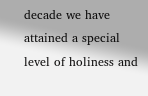decade we have attained a special level of holiness and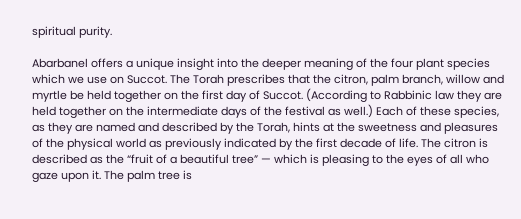spiritual purity.

Abarbanel offers a unique insight into the deeper meaning of the four plant species which we use on Succot. The Torah prescribes that the citron, palm branch, willow and myrtle be held together on the first day of Succot. (According to Rabbinic law they are held together on the intermediate days of the festival as well.) Each of these species, as they are named and described by the Torah, hints at the sweetness and pleasures of the physical world as previously indicated by the first decade of life. The citron is described as the “fruit of a beautiful tree” — which is pleasing to the eyes of all who gaze upon it. The palm tree is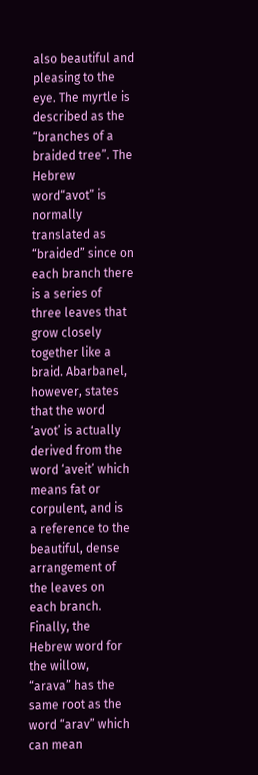also beautiful and pleasing to the eye. The myrtle is described as the “branches of a braided tree”. The Hebrew word“avot” is normally translated as “braided” since on each branch there is a series of three leaves that grow closely together like a braid. Abarbanel, however, states that the word ‘avot’ is actually derived from the word ‘aveit’ which means fat or corpulent, and is a reference to the beautiful, dense arrangement of the leaves on each branch. Finally, the Hebrew word for the willow, “arava” has the same root as the word “arav” which can mean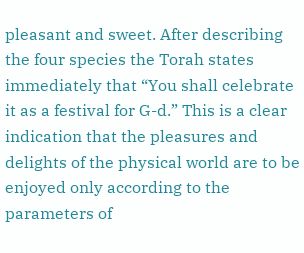pleasant and sweet. After describing the four species the Torah states immediately that “You shall celebrate it as a festival for G-d.” This is a clear indication that the pleasures and delights of the physical world are to be enjoyed only according to the parameters of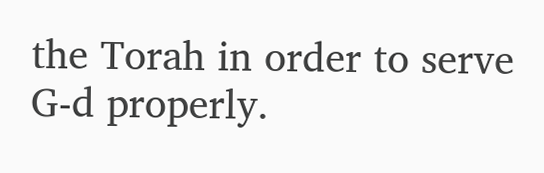the Torah in order to serve G-d properly.